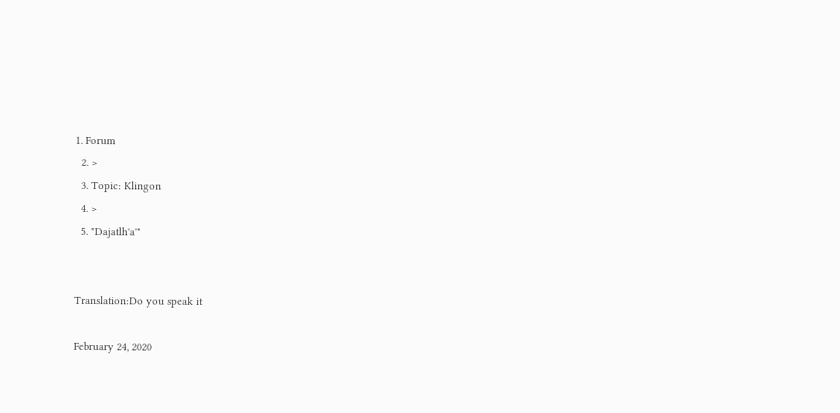1. Forum
  2. >
  3. Topic: Klingon
  4. >
  5. "Dajatlh'a'"


Translation:Do you speak it

February 24, 2020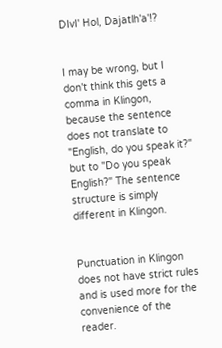DIvI' Hol, Dajatlh'a'!?


I may be wrong, but I don't think this gets a comma in Klingon, because the sentence does not translate to "English, do you speak it?" but to "Do you speak English?" The sentence structure is simply different in Klingon.


Punctuation in Klingon does not have strict rules and is used more for the convenience of the reader.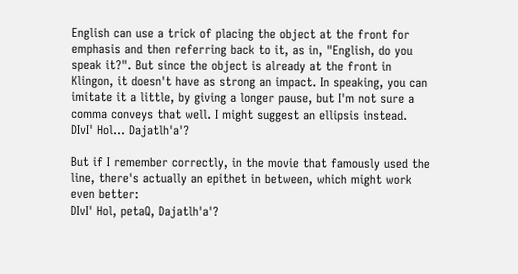English can use a trick of placing the object at the front for emphasis and then referring back to it, as in, "English, do you speak it?". But since the object is already at the front in Klingon, it doesn't have as strong an impact. In speaking, you can imitate it a little, by giving a longer pause, but I'm not sure a comma conveys that well. I might suggest an ellipsis instead.
DIvI' Hol... Dajatlh'a'?

But if I remember correctly, in the movie that famously used the line, there's actually an epithet in between, which might work even better:
DIvI' Hol, petaQ, Dajatlh'a'?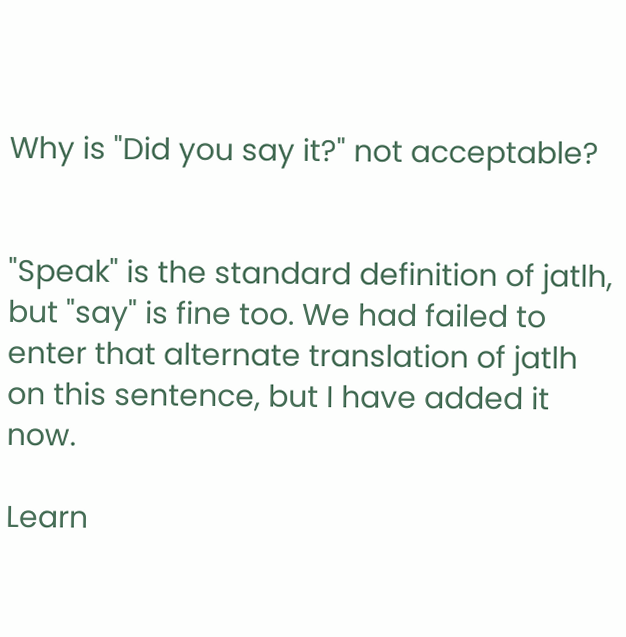Why is "Did you say it?" not acceptable?


"Speak" is the standard definition of jatlh, but "say" is fine too. We had failed to enter that alternate translation of jatlh on this sentence, but I have added it now.

Learn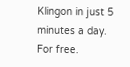Klingon in just 5 minutes a day. For free.